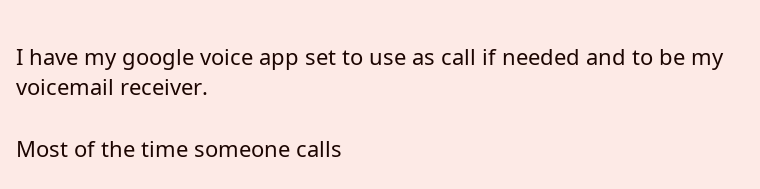I have my google voice app set to use as call if needed and to be my voicemail receiver.

Most of the time someone calls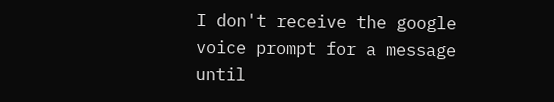I don't receive the google voice prompt for a message until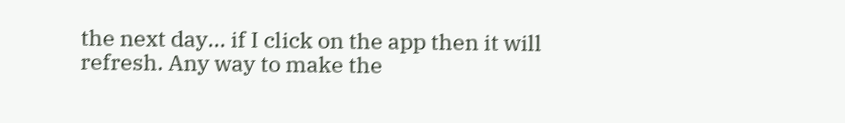the next day... if I click on the app then it will refresh. Any way to make the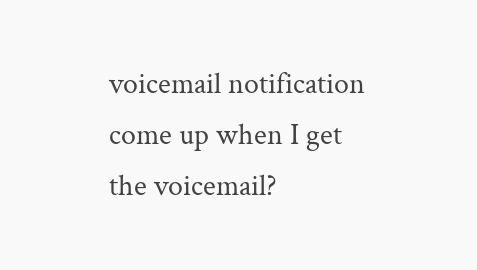voicemail notification come up when I get the voicemail?